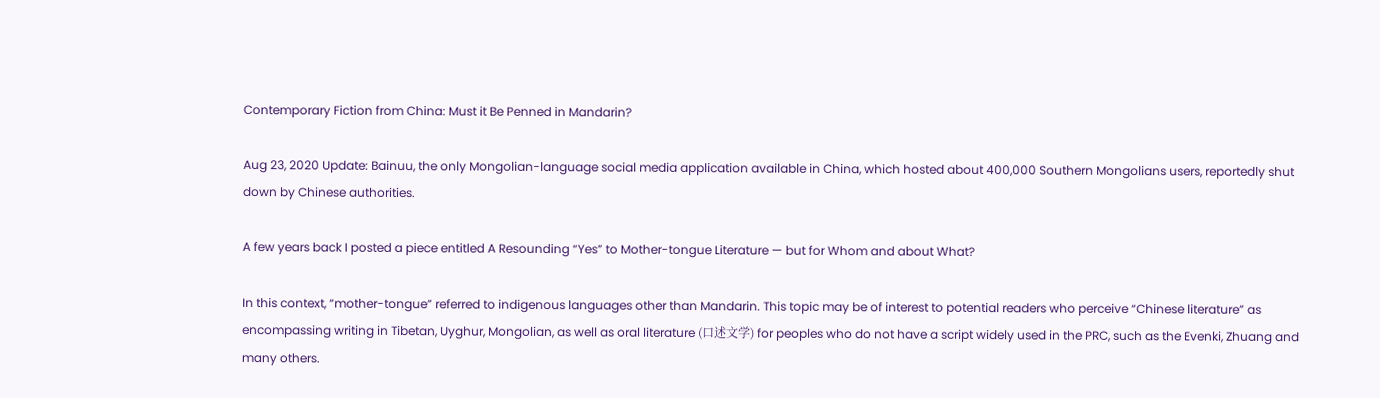Contemporary Fiction from China: Must it Be Penned in Mandarin?

Aug 23, 2020 Update: Bainuu, the only Mongolian-language social media application available in China, which hosted about 400,000 Southern Mongolians users, reportedly shut down by Chinese authorities.

A few years back I posted a piece entitled A Resounding “Yes” to Mother-tongue Literature — but for Whom and about What?

In this context, “mother-tongue” referred to indigenous languages other than Mandarin. This topic may be of interest to potential readers who perceive “Chinese literature” as encompassing writing in Tibetan, Uyghur, Mongolian, as well as oral literature (口述文学) for peoples who do not have a script widely used in the PRC, such as the Evenki, Zhuang and many others.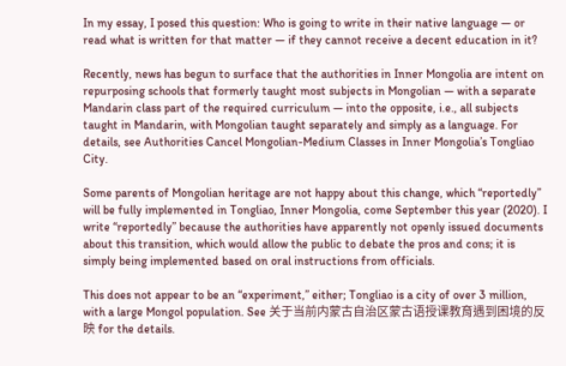In my essay, I posed this question: Who is going to write in their native language — or read what is written for that matter — if they cannot receive a decent education in it?

Recently, news has begun to surface that the authorities in Inner Mongolia are intent on repurposing schools that formerly taught most subjects in Mongolian — with a separate Mandarin class part of the required curriculum — into the opposite, i.e., all subjects taught in Mandarin, with Mongolian taught separately and simply as a language. For details, see Authorities Cancel Mongolian-Medium Classes in Inner Mongolia’s Tongliao City.

Some parents of Mongolian heritage are not happy about this change, which “reportedly” will be fully implemented in Tongliao, Inner Mongolia, come September this year (2020). I write “reportedly” because the authorities have apparently not openly issued documents about this transition, which would allow the public to debate the pros and cons; it is simply being implemented based on oral instructions from officials.

This does not appear to be an “experiment,” either; Tongliao is a city of over 3 million, with a large Mongol population. See 关于当前内蒙古自治区蒙古语授课教育遇到困境的反映 for the details.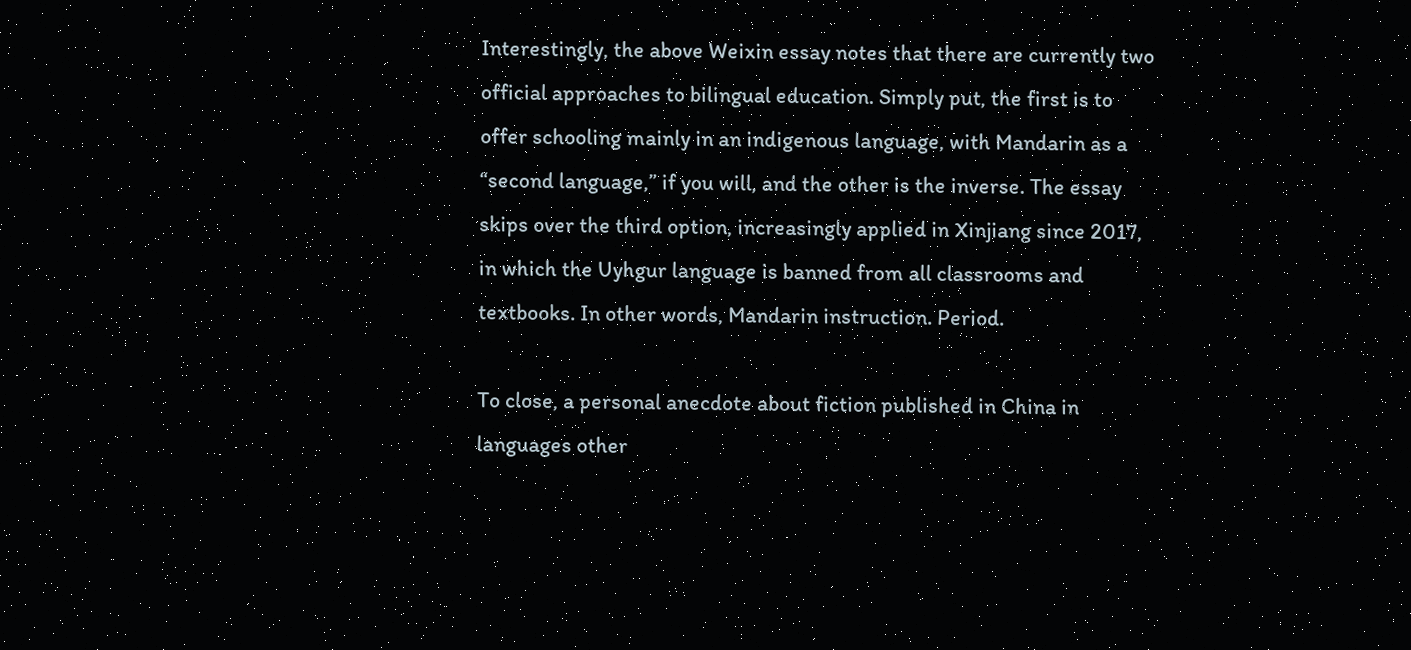Interestingly, the above Weixin essay notes that there are currently two official approaches to bilingual education. Simply put, the first is to offer schooling mainly in an indigenous language, with Mandarin as a “second language,” if you will, and the other is the inverse. The essay skips over the third option, increasingly applied in Xinjiang since 2017, in which the Uyhgur language is banned from all classrooms and textbooks. In other words, Mandarin instruction. Period.

To close, a personal anecdote about fiction published in China in languages other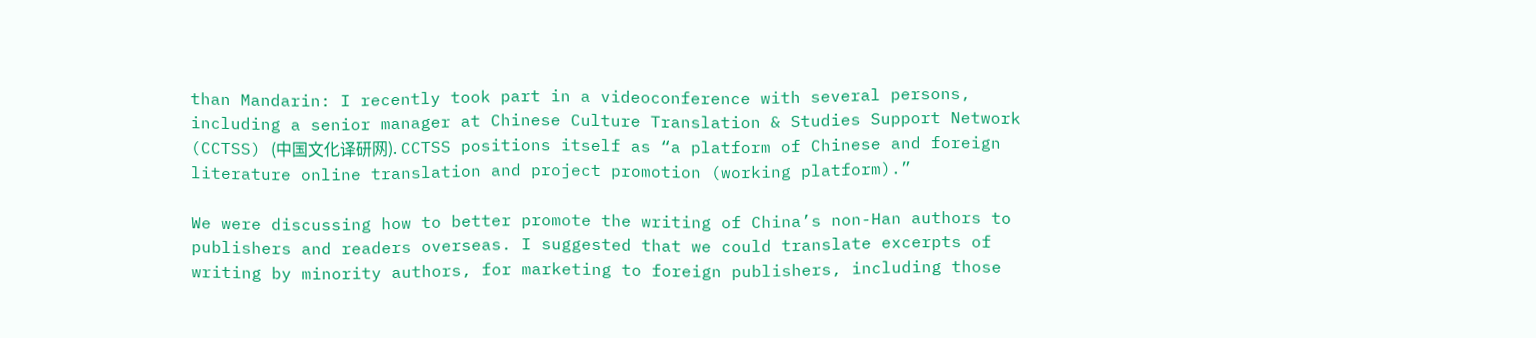than Mandarin: I recently took part in a videoconference with several persons, including a senior manager at Chinese Culture Translation & Studies Support Network (CCTSS) (中国文化译研网). CCTSS positions itself as “a platform of Chinese and foreign literature online translation and project promotion (working platform).”

We were discussing how to better promote the writing of China’s non-Han authors to publishers and readers overseas. I suggested that we could translate excerpts of writing by minority authors, for marketing to foreign publishers, including those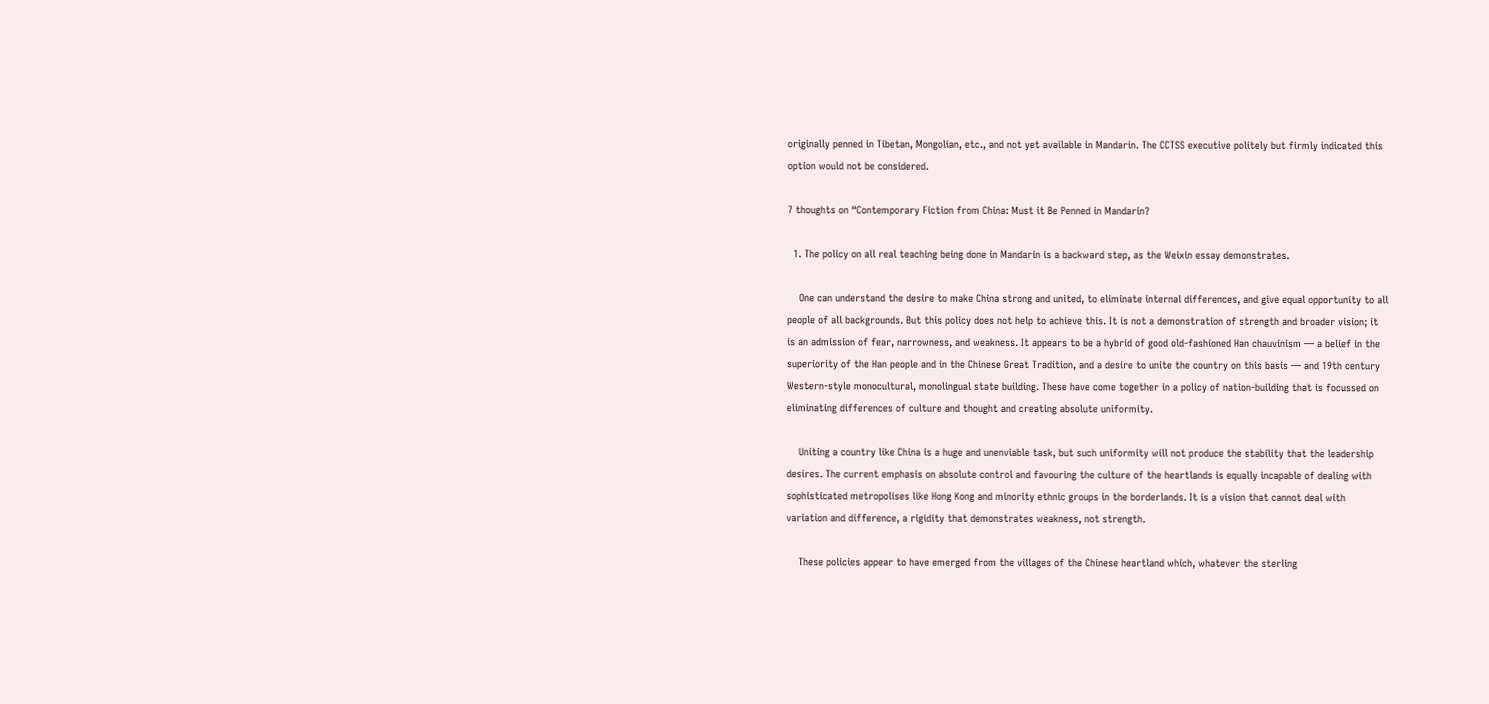originally penned in Tibetan, Mongolian, etc., and not yet available in Mandarin. The CCTSS executive politely but firmly indicated this option would not be considered.

7 thoughts on “Contemporary Fiction from China: Must it Be Penned in Mandarin?

  1. The policy on all real teaching being done in Mandarin is a backward step, as the Weixin essay demonstrates.

    One can understand the desire to make China strong and united, to eliminate internal differences, and give equal opportunity to all people of all backgrounds. But this policy does not help to achieve this. It is not a demonstration of strength and broader vision; it is an admission of fear, narrowness, and weakness. It appears to be a hybrid of good old-fashioned Han chauvinism — a belief in the superiority of the Han people and in the Chinese Great Tradition, and a desire to unite the country on this basis — and 19th century Western-style monocultural, monolingual state building. These have come together in a policy of nation-building that is focussed on eliminating differences of culture and thought and creating absolute uniformity.

    Uniting a country like China is a huge and unenviable task, but such uniformity will not produce the stability that the leadership desires. The current emphasis on absolute control and favouring the culture of the heartlands is equally incapable of dealing with sophisticated metropolises like Hong Kong and minority ethnic groups in the borderlands. It is a vision that cannot deal with variation and difference, a rigidity that demonstrates weakness, not strength.

    These policies appear to have emerged from the villages of the Chinese heartland which, whatever the sterling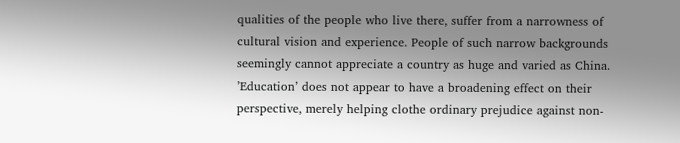qualities of the people who live there, suffer from a narrowness of cultural vision and experience. People of such narrow backgrounds seemingly cannot appreciate a country as huge and varied as China. ’Education’ does not appear to have a broadening effect on their perspective, merely helping clothe ordinary prejudice against non-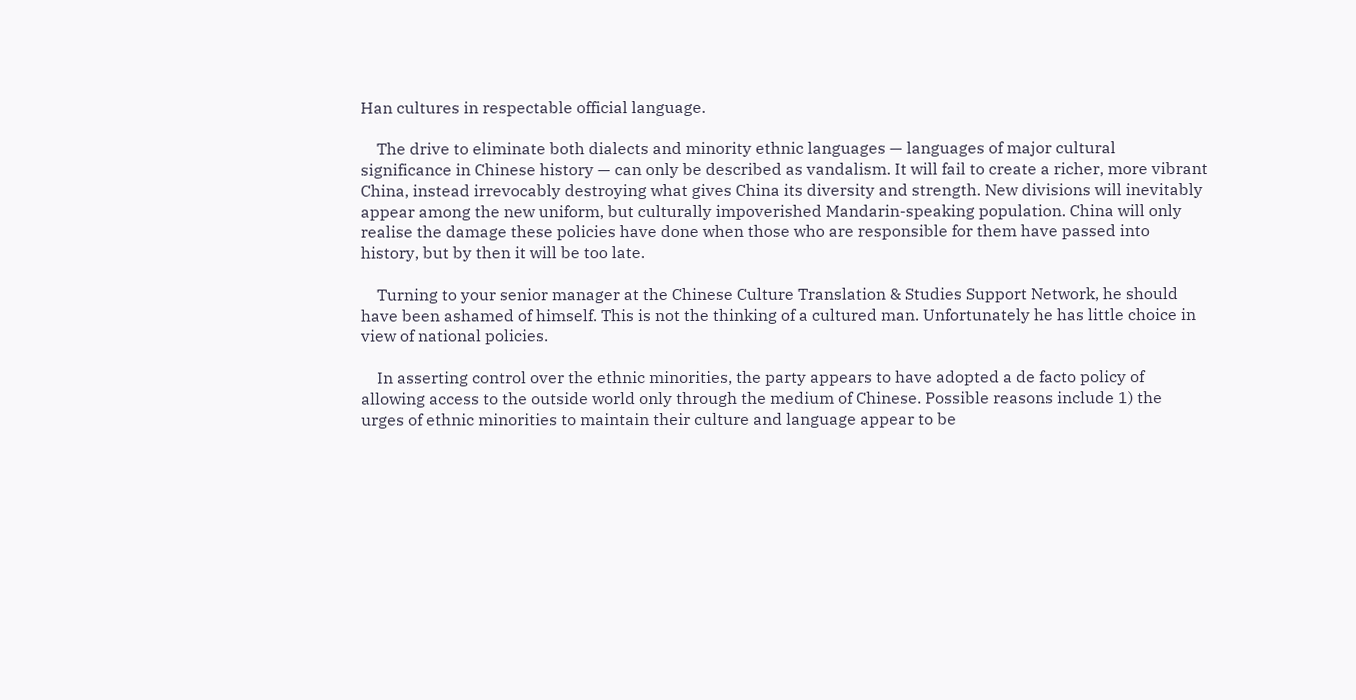Han cultures in respectable official language.

    The drive to eliminate both dialects and minority ethnic languages — languages of major cultural significance in Chinese history — can only be described as vandalism. It will fail to create a richer, more vibrant China, instead irrevocably destroying what gives China its diversity and strength. New divisions will inevitably appear among the new uniform, but culturally impoverished Mandarin-speaking population. China will only realise the damage these policies have done when those who are responsible for them have passed into history, but by then it will be too late.

    Turning to your senior manager at the Chinese Culture Translation & Studies Support Network, he should have been ashamed of himself. This is not the thinking of a cultured man. Unfortunately he has little choice in view of national policies.

    In asserting control over the ethnic minorities, the party appears to have adopted a de facto policy of allowing access to the outside world only through the medium of Chinese. Possible reasons include 1) the urges of ethnic minorities to maintain their culture and language appear to be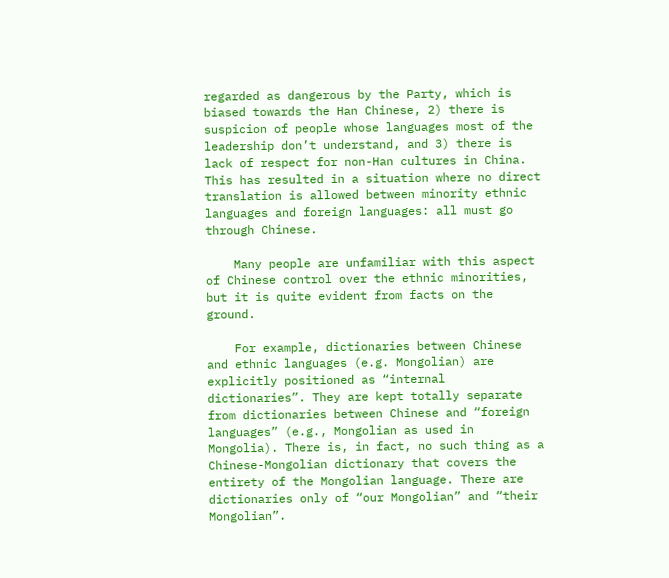regarded as dangerous by the Party, which is biased towards the Han Chinese, 2) there is suspicion of people whose languages most of the leadership don’t understand, and 3) there is lack of respect for non-Han cultures in China. This has resulted in a situation where no direct translation is allowed between minority ethnic languages and foreign languages: all must go through Chinese.

    Many people are unfamiliar with this aspect of Chinese control over the ethnic minorities, but it is quite evident from facts on the ground.

    For example, dictionaries between Chinese and ethnic languages (e.g. Mongolian) are explicitly positioned as “internal dictionaries”. They are kept totally separate from dictionaries between Chinese and “foreign languages” (e.g., Mongolian as used in Mongolia). There is, in fact, no such thing as a Chinese-Mongolian dictionary that covers the entirety of the Mongolian language. There are dictionaries only of “our Mongolian” and “their Mongolian”.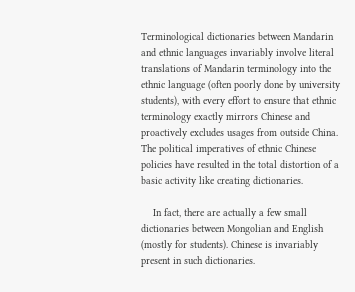Terminological dictionaries between Mandarin and ethnic languages invariably involve literal translations of Mandarin terminology into the ethnic language (often poorly done by university students), with every effort to ensure that ethnic terminology exactly mirrors Chinese and proactively excludes usages from outside China. The political imperatives of ethnic Chinese policies have resulted in the total distortion of a basic activity like creating dictionaries.

    In fact, there are actually a few small dictionaries between Mongolian and English (mostly for students). Chinese is invariably present in such dictionaries.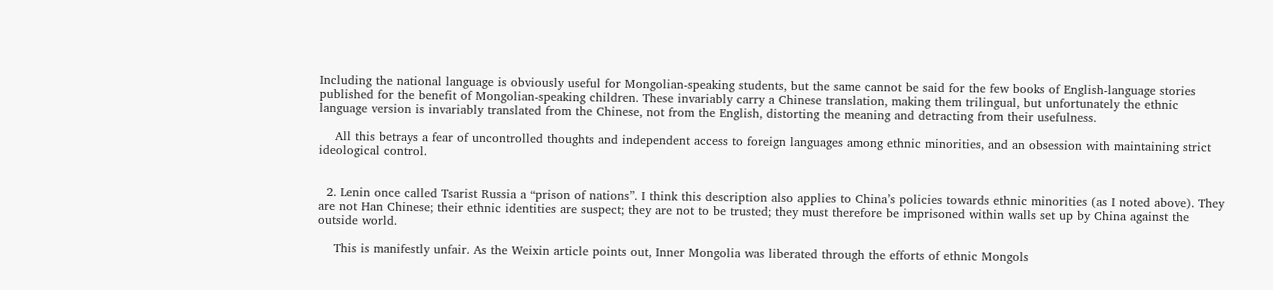Including the national language is obviously useful for Mongolian-speaking students, but the same cannot be said for the few books of English-language stories published for the benefit of Mongolian-speaking children. These invariably carry a Chinese translation, making them trilingual, but unfortunately the ethnic language version is invariably translated from the Chinese, not from the English, distorting the meaning and detracting from their usefulness.

    All this betrays a fear of uncontrolled thoughts and independent access to foreign languages among ethnic minorities, and an obsession with maintaining strict ideological control.


  2. Lenin once called Tsarist Russia a “prison of nations”. I think this description also applies to China’s policies towards ethnic minorities (as I noted above). They are not Han Chinese; their ethnic identities are suspect; they are not to be trusted; they must therefore be imprisoned within walls set up by China against the outside world.

    This is manifestly unfair. As the Weixin article points out, Inner Mongolia was liberated through the efforts of ethnic Mongols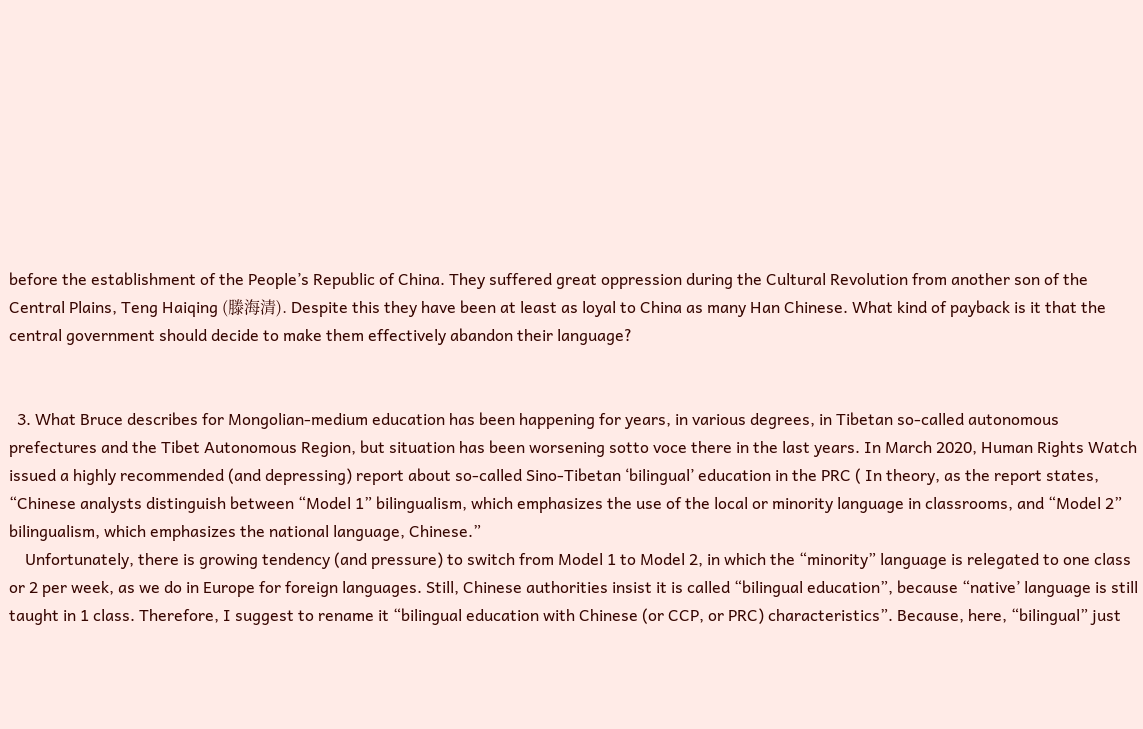before the establishment of the People’s Republic of China. They suffered great oppression during the Cultural Revolution from another son of the Central Plains, Teng Haiqing (滕海清). Despite this they have been at least as loyal to China as many Han Chinese. What kind of payback is it that the central government should decide to make them effectively abandon their language?


  3. What Bruce describes for Mongolian-medium education has been happening for years, in various degrees, in Tibetan so-called autonomous prefectures and the Tibet Autonomous Region, but situation has been worsening sotto voce there in the last years. In March 2020, Human Rights Watch issued a highly recommended (and depressing) report about so-called Sino-Tibetan ‘bilingual’ education in the PRC ( In theory, as the report states, “Chinese analysts distinguish between “Model 1” bilingualism, which emphasizes the use of the local or minority language in classrooms, and “Model 2” bilingualism, which emphasizes the national language, Chinese.”
    Unfortunately, there is growing tendency (and pressure) to switch from Model 1 to Model 2, in which the “minority” language is relegated to one class or 2 per week, as we do in Europe for foreign languages. Still, Chinese authorities insist it is called “bilingual education”, because “native’ language is still taught in 1 class. Therefore, I suggest to rename it “bilingual education with Chinese (or CCP, or PRC) characteristics”. Because, here, “bilingual” just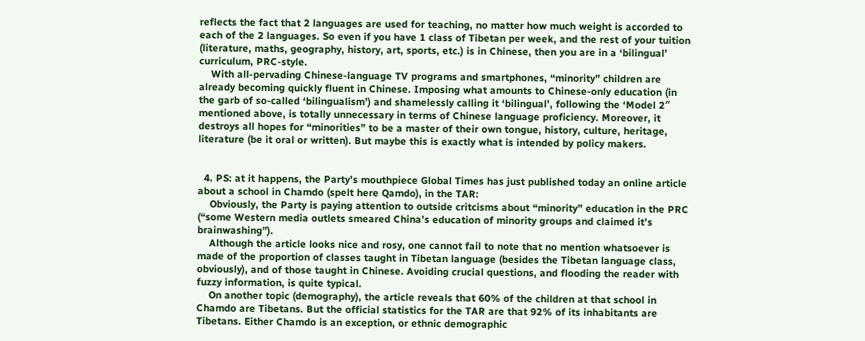reflects the fact that 2 languages are used for teaching, no matter how much weight is accorded to each of the 2 languages. So even if you have 1 class of Tibetan per week, and the rest of your tuition (literature, maths, geography, history, art, sports, etc.) is in Chinese, then you are in a ‘bilingual’ curriculum, PRC-style.
    With all-pervading Chinese-language TV programs and smartphones, “minority” children are already becoming quickly fluent in Chinese. Imposing what amounts to Chinese-only education (in the garb of so-called ‘bilingualism’) and shamelessly calling it ‘bilingual’, following the ‘Model 2″ mentioned above, is totally unnecessary in terms of Chinese language proficiency. Moreover, it destroys all hopes for “minorities” to be a master of their own tongue, history, culture, heritage, literature (be it oral or written). But maybe this is exactly what is intended by policy makers.


  4. PS: at it happens, the Party’s mouthpiece Global Times has just published today an online article about a school in Chamdo (spelt here Qamdo), in the TAR:
    Obviously, the Party is paying attention to outside critcisms about “minority” education in the PRC (“some Western media outlets smeared China’s education of minority groups and claimed it’s brainwashing”).
    Although the article looks nice and rosy, one cannot fail to note that no mention whatsoever is made of the proportion of classes taught in Tibetan language (besides the Tibetan language class, obviously), and of those taught in Chinese. Avoiding crucial questions, and flooding the reader with fuzzy information, is quite typical.
    On another topic (demography), the article reveals that 60% of the children at that school in Chamdo are Tibetans. But the official statistics for the TAR are that 92% of its inhabitants are Tibetans. Either Chamdo is an exception, or ethnic demographic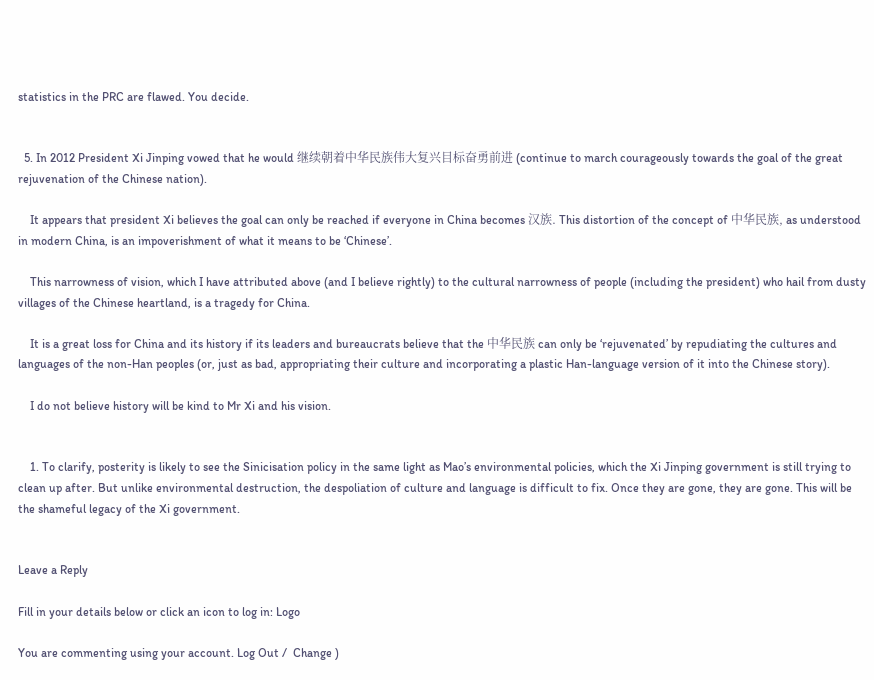statistics in the PRC are flawed. You decide.


  5. In 2012 President Xi Jinping vowed that he would 继续朝着中华民族伟大复兴目标奋勇前进 (continue to march courageously towards the goal of the great rejuvenation of the Chinese nation).

    It appears that president Xi believes the goal can only be reached if everyone in China becomes 汉族. This distortion of the concept of 中华民族, as understood in modern China, is an impoverishment of what it means to be ‘Chinese’.

    This narrowness of vision, which I have attributed above (and I believe rightly) to the cultural narrowness of people (including the president) who hail from dusty villages of the Chinese heartland, is a tragedy for China.

    It is a great loss for China and its history if its leaders and bureaucrats believe that the 中华民族 can only be ‘rejuvenated’ by repudiating the cultures and languages of the non-Han peoples (or, just as bad, appropriating their culture and incorporating a plastic Han-language version of it into the Chinese story).

    I do not believe history will be kind to Mr Xi and his vision.


    1. To clarify, posterity is likely to see the Sinicisation policy in the same light as Mao’s environmental policies, which the Xi Jinping government is still trying to clean up after. But unlike environmental destruction, the despoliation of culture and language is difficult to fix. Once they are gone, they are gone. This will be the shameful legacy of the Xi government.


Leave a Reply

Fill in your details below or click an icon to log in: Logo

You are commenting using your account. Log Out /  Change )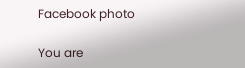Facebook photo

You are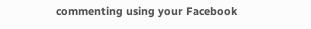commenting using your Facebook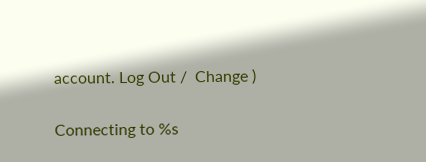account. Log Out /  Change )

Connecting to %s